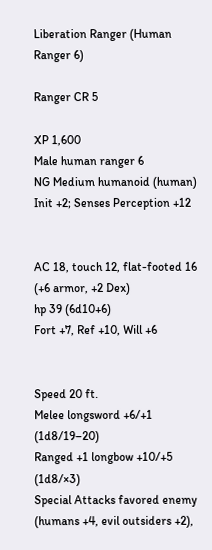Liberation Ranger (Human Ranger 6)

Ranger CR 5

XP 1,600
Male human ranger 6
NG Medium humanoid (human)
Init +2; Senses Perception +12


AC 18, touch 12, flat-footed 16 (+6 armor, +2 Dex)
hp 39 (6d10+6)
Fort +7, Ref +10, Will +6


Speed 20 ft.
Melee longsword +6/+1 (1d8/19–20)
Ranged +1 longbow +10/+5 (1d8/×3)
Special Attacks favored enemy (humans +4, evil outsiders +2),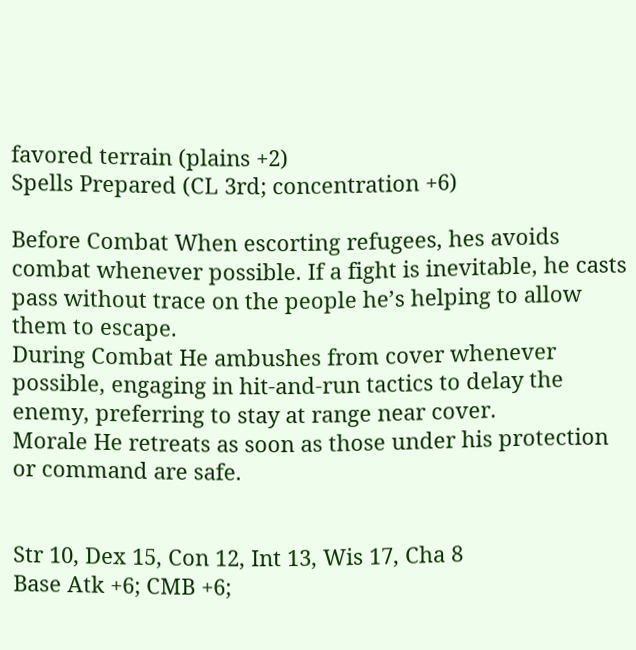favored terrain (plains +2)
Spells Prepared (CL 3rd; concentration +6)

Before Combat When escorting refugees, hes avoids combat whenever possible. If a fight is inevitable, he casts pass without trace on the people he’s helping to allow them to escape.
During Combat He ambushes from cover whenever possible, engaging in hit-and-run tactics to delay the enemy, preferring to stay at range near cover.
Morale He retreats as soon as those under his protection or command are safe.


Str 10, Dex 15, Con 12, Int 13, Wis 17, Cha 8
Base Atk +6; CMB +6;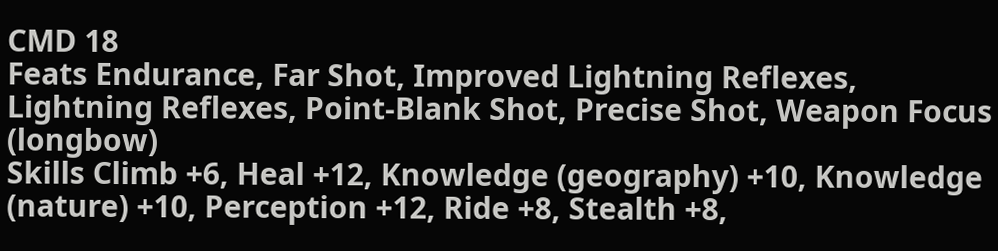CMD 18
Feats Endurance, Far Shot, Improved Lightning Reflexes, Lightning Reflexes, Point-Blank Shot, Precise Shot, Weapon Focus (longbow)
Skills Climb +6, Heal +12, Knowledge (geography) +10, Knowledge (nature) +10, Perception +12, Ride +8, Stealth +8,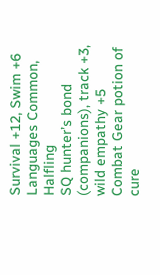Survival +12, Swim +6
Languages Common, Halfling
SQ hunter’s bond (companions), track +3, wild empathy +5
Combat Gear potion of cure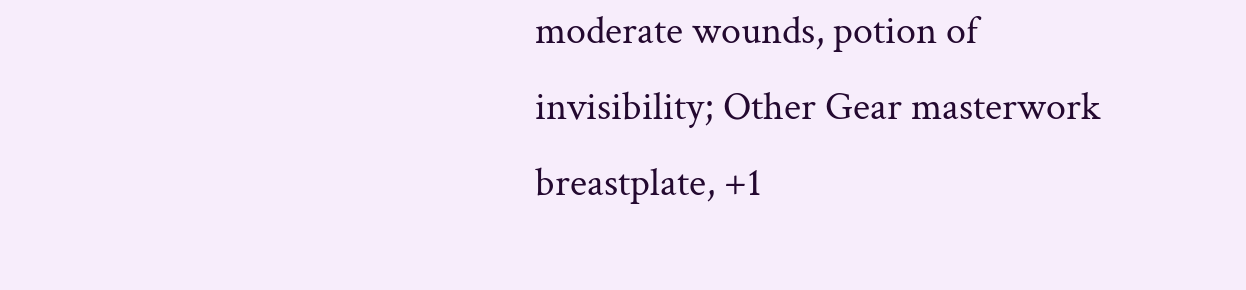moderate wounds, potion of invisibility; Other Gear masterwork breastplate, +1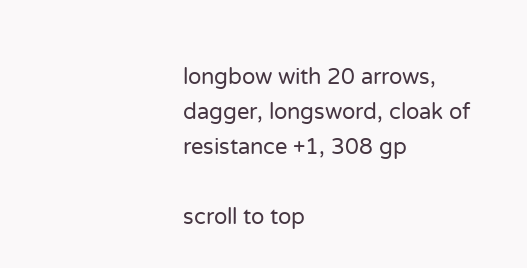longbow with 20 arrows, dagger, longsword, cloak of resistance +1, 308 gp

scroll to top